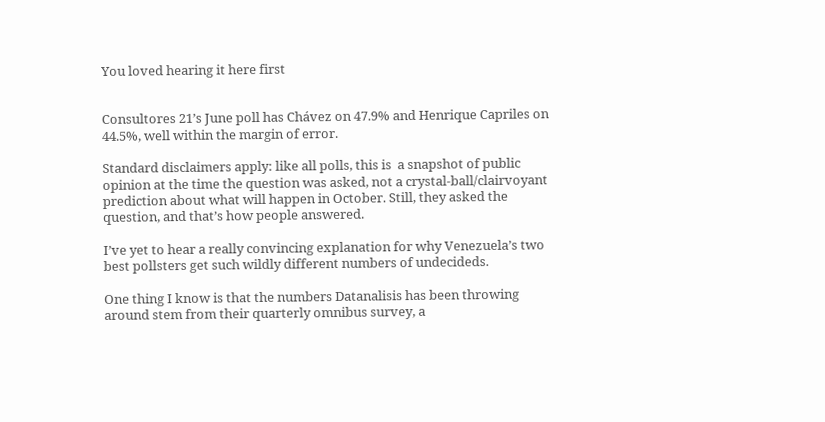You loved hearing it here first


Consultores 21’s June poll has Chávez on 47.9% and Henrique Capriles on 44.5%, well within the margin of error.

Standard disclaimers apply: like all polls, this is  a snapshot of public opinion at the time the question was asked, not a crystal-ball/clairvoyant prediction about what will happen in October. Still, they asked the question, and that’s how people answered.

I’ve yet to hear a really convincing explanation for why Venezuela’s two best pollsters get such wildly different numbers of undecideds.

One thing I know is that the numbers Datanalisis has been throwing around stem from their quarterly omnibus survey, a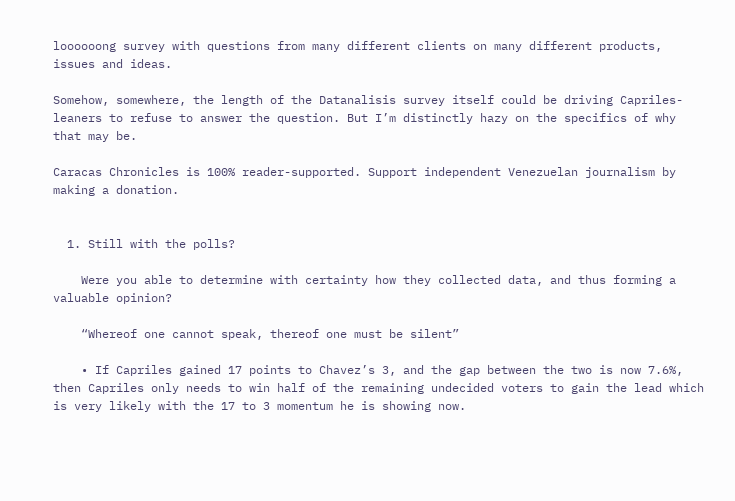loooooong survey with questions from many different clients on many different products, issues and ideas.

Somehow, somewhere, the length of the Datanalisis survey itself could be driving Capriles-leaners to refuse to answer the question. But I’m distinctly hazy on the specifics of why that may be.

Caracas Chronicles is 100% reader-supported. Support independent Venezuelan journalism by making a donation.


  1. Still with the polls?

    Were you able to determine with certainty how they collected data, and thus forming a valuable opinion?

    “Whereof one cannot speak, thereof one must be silent”

    • If Capriles gained 17 points to Chavez’s 3, and the gap between the two is now 7.6%, then Capriles only needs to win half of the remaining undecided voters to gain the lead which is very likely with the 17 to 3 momentum he is showing now.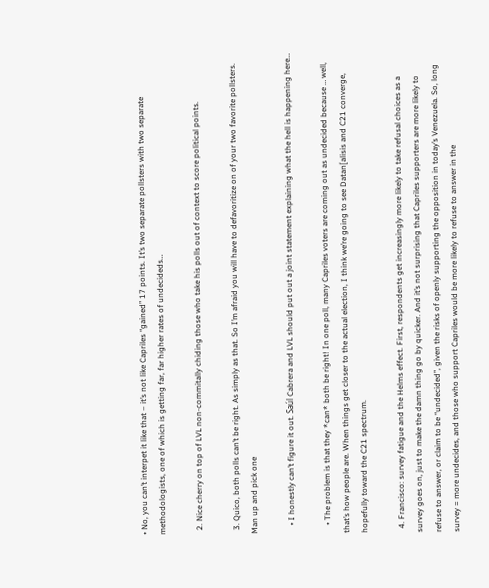• No, you can’t interpet it like that – it’s not like Capriles “gained” 17 points. It’s two separate pollsters with two separate methodologists, one of which is getting far, far higher rates of undecideds…

  2. Nice cherry on top of LVL non-commitally chiding those who take his polls out of context to score political points.

  3. Quico, both polls can’t be right. As simply as that. So I’m afraid you will have to defavoritize on of your two favorite pollsters. Man up and pick one

    • I honestly can’t figure it out. Saúl Cabrera and LVL should put out a joint statement explaining what the hell is happening here…

    • The problem is that they *can* both be right! In one poll, many Capriles voters are coming out as undecided because … well, that’s how people are. When things get closer to the actual election, I think we’re going to see Datan[alisis and C21 converge, hopefully toward the C21 spectrum.

  4. Francisco: survey fatigue and the Helms effect. First, respondents get increasingly more likely to take refusal choices as a survey goes on, just to make the damn thing go by quicker. And it’s not surprising that Capriles supporters are more likely to refuse to answer, or claim to be “undecided”, given the risks of openly supporting the opposition in today’s Venezuela. So, long survey = more undecides, and those who support Capriles would be more likely to refuse to answer in the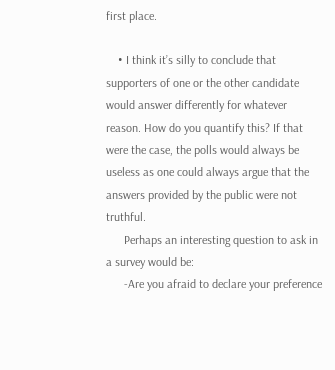first place.

    • I think it’s silly to conclude that supporters of one or the other candidate would answer differently for whatever reason. How do you quantify this? If that were the case, the polls would always be useless as one could always argue that the answers provided by the public were not truthful.
      Perhaps an interesting question to ask in a survey would be:
      -Are you afraid to declare your preference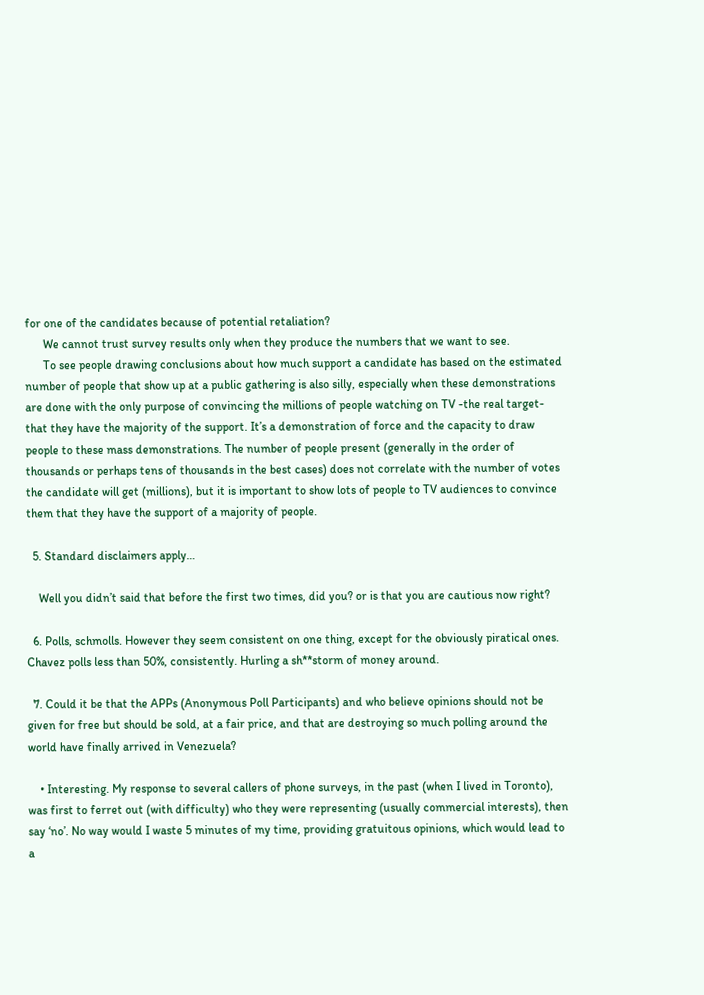for one of the candidates because of potential retaliation?
      We cannot trust survey results only when they produce the numbers that we want to see.
      To see people drawing conclusions about how much support a candidate has based on the estimated number of people that show up at a public gathering is also silly, especially when these demonstrations are done with the only purpose of convincing the millions of people watching on TV -the real target- that they have the majority of the support. It’s a demonstration of force and the capacity to draw people to these mass demonstrations. The number of people present (generally in the order of thousands or perhaps tens of thousands in the best cases) does not correlate with the number of votes the candidate will get (millions), but it is important to show lots of people to TV audiences to convince them that they have the support of a majority of people.

  5. Standard disclaimers apply…

    Well you didn’t said that before the first two times, did you? or is that you are cautious now right?

  6. Polls, schmolls. However they seem consistent on one thing, except for the obviously piratical ones. Chavez polls less than 50%, consistently. Hurling a sh**storm of money around.

  7. Could it be that the APPs (Anonymous Poll Participants) and who believe opinions should not be given for free but should be sold, at a fair price, and that are destroying so much polling around the world have finally arrived in Venezuela?

    • Interesting. My response to several callers of phone surveys, in the past (when I lived in Toronto), was first to ferret out (with difficulty) who they were representing (usually commercial interests), then say ‘no’. No way would I waste 5 minutes of my time, providing gratuitous opinions, which would lead to a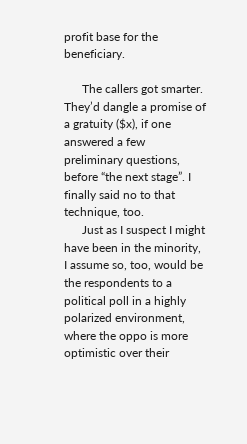profit base for the beneficiary.

      The callers got smarter. They’d dangle a promise of a gratuity ($x), if one answered a few preliminary questions, before “the next stage”. I finally said no to that technique, too.
      Just as I suspect I might have been in the minority, I assume so, too, would be the respondents to a political poll in a highly polarized environment, where the oppo is more optimistic over their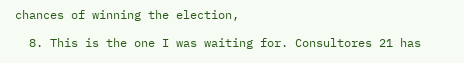chances of winning the election,

  8. This is the one I was waiting for. Consultores 21 has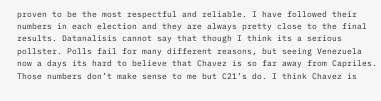proven to be the most respectful and reliable. I have followed their numbers in each election and they are always pretty close to the final results. Datanalisis cannot say that though I think its a serious pollster. Polls fail for many different reasons, but seeing Venezuela now a days its hard to believe that Chavez is so far away from Capriles. Those numbers don’t make sense to me but C21’s do. I think Chavez is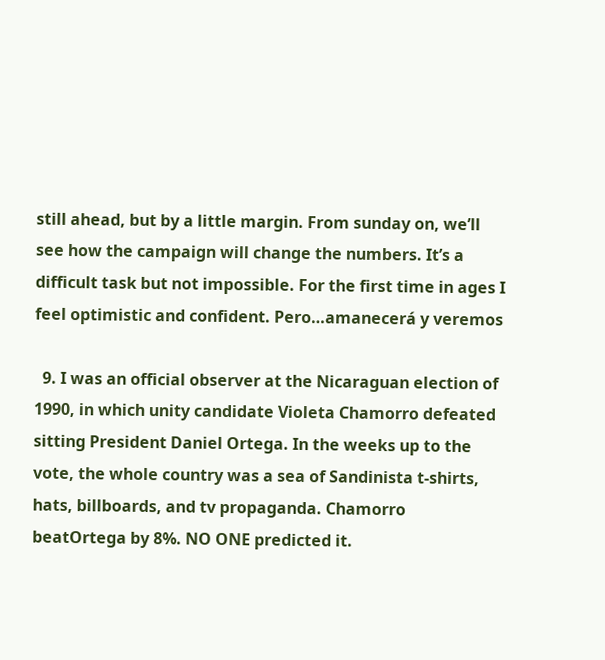still ahead, but by a little margin. From sunday on, we’ll see how the campaign will change the numbers. It’s a difficult task but not impossible. For the first time in ages I feel optimistic and confident. Pero…amanecerá y veremos

  9. I was an official observer at the Nicaraguan election of 1990, in which unity candidate Violeta Chamorro defeated sitting President Daniel Ortega. In the weeks up to the vote, the whole country was a sea of Sandinista t-shirts, hats, billboards, and tv propaganda. Chamorro beatOrtega by 8%. NO ONE predicted it.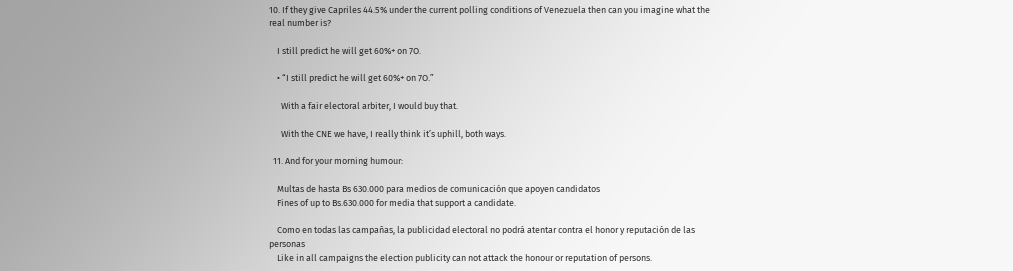10. If they give Capriles 44.5% under the current polling conditions of Venezuela then can you imagine what the real number is?

    I still predict he will get 60%+ on 7O.

    • “I still predict he will get 60%+ on 7O.”

      With a fair electoral arbiter, I would buy that.

      With the CNE we have, I really think it’s uphill, both ways.

  11. And for your morning humour:

    Multas de hasta Bs 630.000 para medios de comunicación que apoyen candidatos
    Fines of up to Bs.630.000 for media that support a candidate.

    Como en todas las campañas, la publicidad electoral no podrá atentar contra el honor y reputación de las personas
    Like in all campaigns the election publicity can not attack the honour or reputation of persons.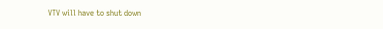VTV will have to shut down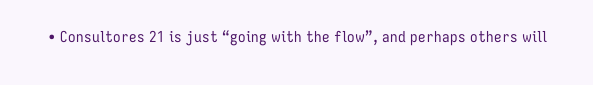• Consultores 21 is just “going with the flow”, and perhaps others will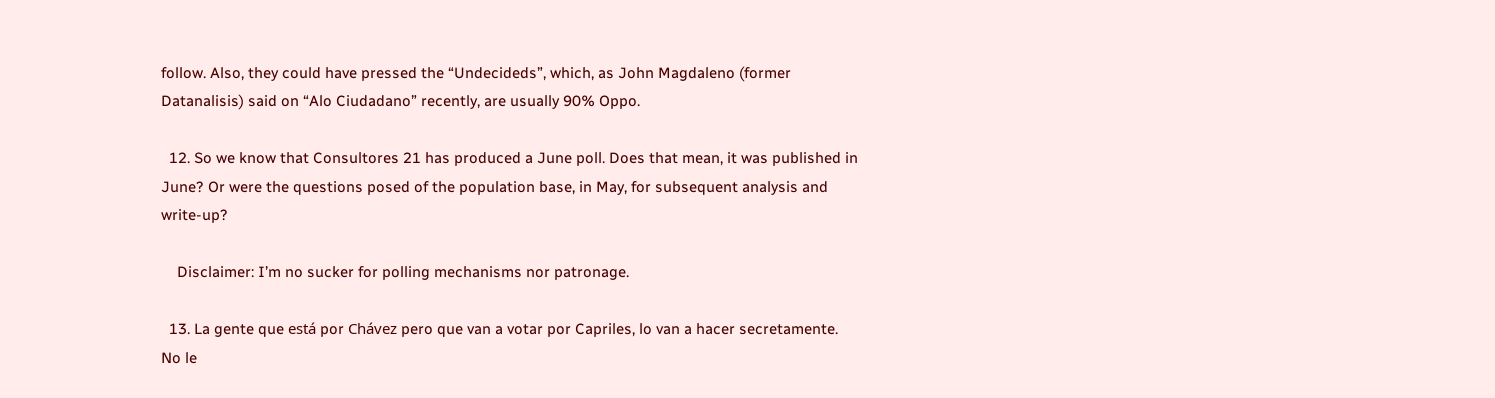follow. Also, they could have pressed the “Undecideds”, which, as John Magdaleno (former Datanalisis) said on “Alo Ciudadano” recently, are usually 90% Oppo.

  12. So we know that Consultores 21 has produced a June poll. Does that mean, it was published in June? Or were the questions posed of the population base, in May, for subsequent analysis and write-up?

    Disclaimer: I’m no sucker for polling mechanisms nor patronage.

  13. La gente que está por Chávez pero que van a votar por Capriles, lo van a hacer secretamente. No le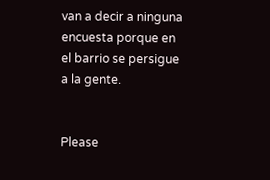van a decir a ninguna encuesta porque en el barrio se persigue a la gente.


Please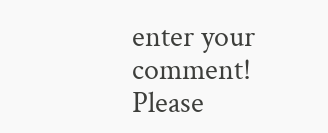enter your comment!
Please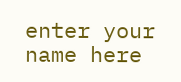enter your name here